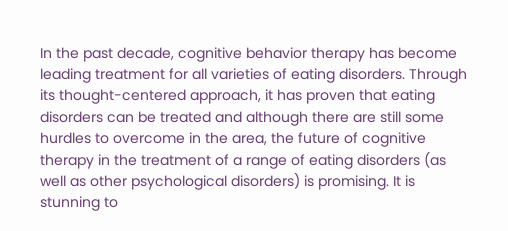In the past decade, cognitive behavior therapy has become leading treatment for all varieties of eating disorders. Through its thought-centered approach, it has proven that eating disorders can be treated and although there are still some hurdles to overcome in the area, the future of cognitive therapy in the treatment of a range of eating disorders (as well as other psychological disorders) is promising. It is stunning to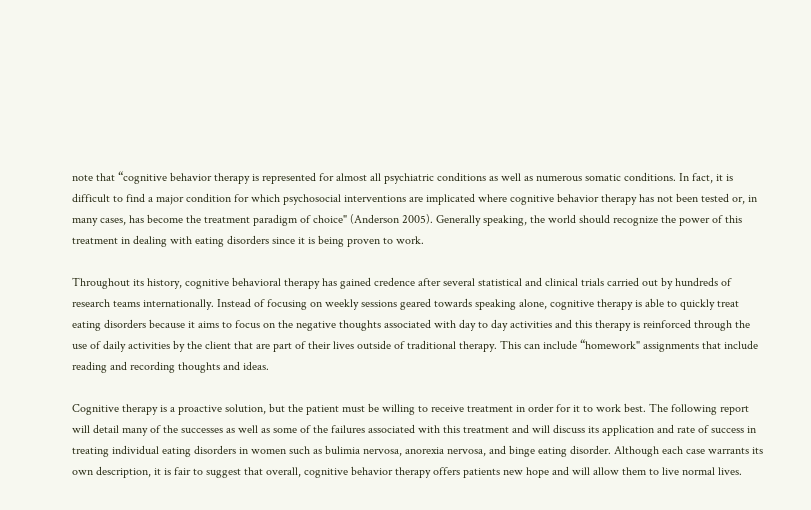note that “cognitive behavior therapy is represented for almost all psychiatric conditions as well as numerous somatic conditions. In fact, it is difficult to find a major condition for which psychosocial interventions are implicated where cognitive behavior therapy has not been tested or, in many cases, has become the treatment paradigm of choice" (Anderson 2005). Generally speaking, the world should recognize the power of this treatment in dealing with eating disorders since it is being proven to work.

Throughout its history, cognitive behavioral therapy has gained credence after several statistical and clinical trials carried out by hundreds of research teams internationally. Instead of focusing on weekly sessions geared towards speaking alone, cognitive therapy is able to quickly treat eating disorders because it aims to focus on the negative thoughts associated with day to day activities and this therapy is reinforced through the use of daily activities by the client that are part of their lives outside of traditional therapy. This can include “homework" assignments that include reading and recording thoughts and ideas.

Cognitive therapy is a proactive solution, but the patient must be willing to receive treatment in order for it to work best. The following report will detail many of the successes as well as some of the failures associated with this treatment and will discuss its application and rate of success in treating individual eating disorders in women such as bulimia nervosa, anorexia nervosa, and binge eating disorder. Although each case warrants its own description, it is fair to suggest that overall, cognitive behavior therapy offers patients new hope and will allow them to live normal lives.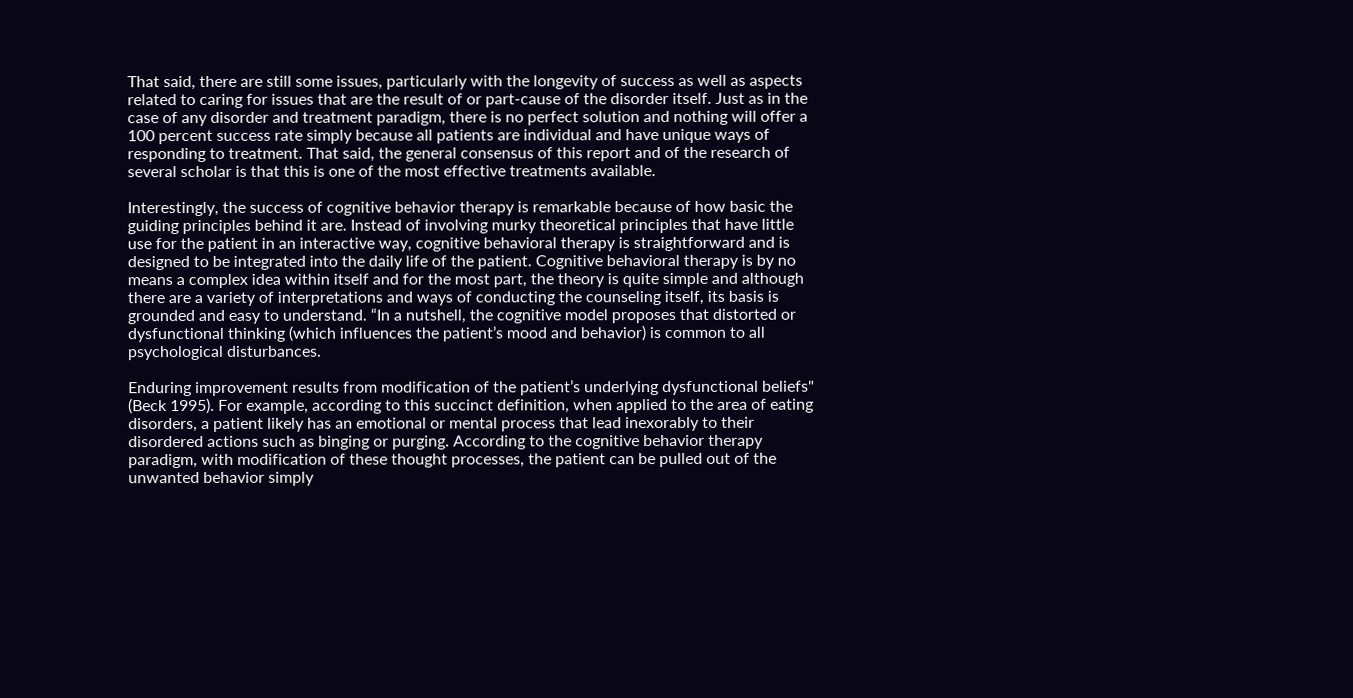That said, there are still some issues, particularly with the longevity of success as well as aspects related to caring for issues that are the result of or part-cause of the disorder itself. Just as in the case of any disorder and treatment paradigm, there is no perfect solution and nothing will offer a 100 percent success rate simply because all patients are individual and have unique ways of responding to treatment. That said, the general consensus of this report and of the research of several scholar is that this is one of the most effective treatments available.

Interestingly, the success of cognitive behavior therapy is remarkable because of how basic the guiding principles behind it are. Instead of involving murky theoretical principles that have little use for the patient in an interactive way, cognitive behavioral therapy is straightforward and is designed to be integrated into the daily life of the patient. Cognitive behavioral therapy is by no means a complex idea within itself and for the most part, the theory is quite simple and although there are a variety of interpretations and ways of conducting the counseling itself, its basis is grounded and easy to understand. “In a nutshell, the cognitive model proposes that distorted or dysfunctional thinking (which influences the patient’s mood and behavior) is common to all psychological disturbances.

Enduring improvement results from modification of the patient’s underlying dysfunctional beliefs" (Beck 1995). For example, according to this succinct definition, when applied to the area of eating disorders, a patient likely has an emotional or mental process that lead inexorably to their disordered actions such as binging or purging. According to the cognitive behavior therapy paradigm, with modification of these thought processes, the patient can be pulled out of the unwanted behavior simply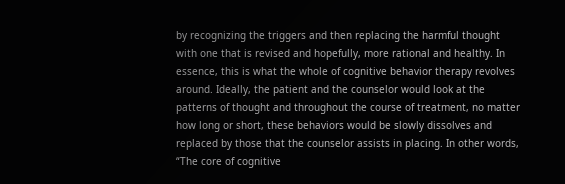by recognizing the triggers and then replacing the harmful thought with one that is revised and hopefully, more rational and healthy. In essence, this is what the whole of cognitive behavior therapy revolves around. Ideally, the patient and the counselor would look at the patterns of thought and throughout the course of treatment, no matter how long or short, these behaviors would be slowly dissolves and replaced by those that the counselor assists in placing. In other words, “The core of cognitive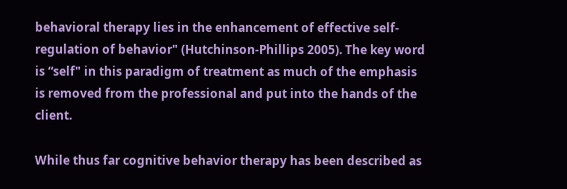behavioral therapy lies in the enhancement of effective self-regulation of behavior" (Hutchinson-Phillips 2005). The key word is “self" in this paradigm of treatment as much of the emphasis is removed from the professional and put into the hands of the client.

While thus far cognitive behavior therapy has been described as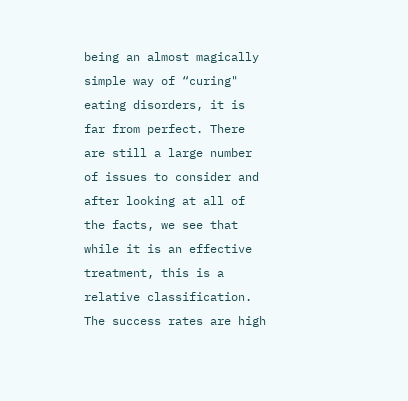being an almost magically simple way of “curing" eating disorders, it is far from perfect. There are still a large number of issues to consider and after looking at all of the facts, we see that while it is an effective treatment, this is a relative classification. The success rates are high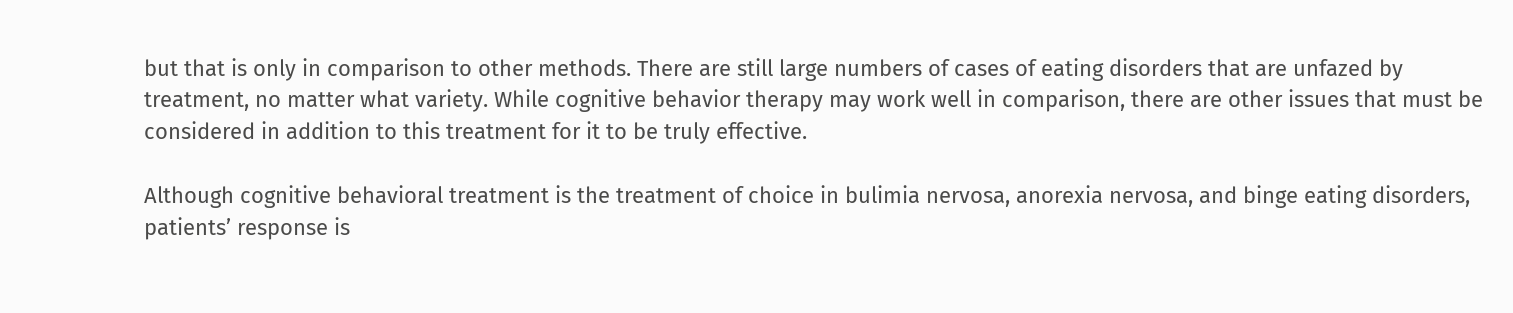but that is only in comparison to other methods. There are still large numbers of cases of eating disorders that are unfazed by treatment, no matter what variety. While cognitive behavior therapy may work well in comparison, there are other issues that must be considered in addition to this treatment for it to be truly effective.

Although cognitive behavioral treatment is the treatment of choice in bulimia nervosa, anorexia nervosa, and binge eating disorders, patients’ response is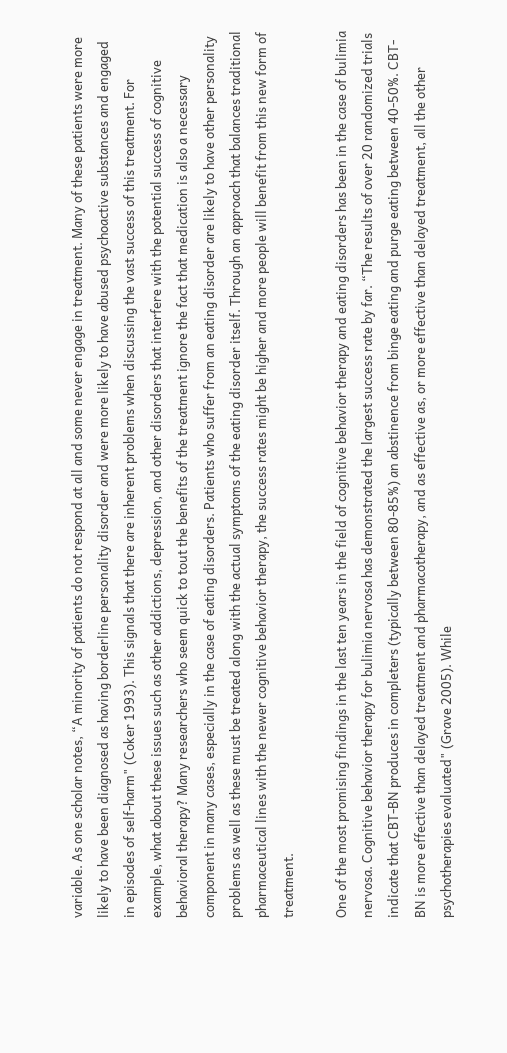variable. As one scholar notes, “A minority of patients do not respond at all and some never engage in treatment. Many of these patients were more likely to have been diagnosed as having borderline personality disorder and were more likely to have abused psychoactive substances and engaged in episodes of self-harm" (Coker 1993). This signals that there are inherent problems when discussing the vast success of this treatment. For example, what about these issues such as other addictions, depression, and other disorders that interfere with the potential success of cognitive behavioral therapy? Many researchers who seem quick to tout the benefits of the treatment ignore the fact that medication is also a necessary component in many cases, especially in the case of eating disorders. Patients who suffer from an eating disorder are likely to have other personality problems as well as these must be treated along with the actual symptoms of the eating disorder itself. Through an approach that balances traditional pharmaceutical lines with the newer cognitive behavior therapy, the success rates might be higher and more people will benefit from this new form of treatment.

One of the most promising findings in the last ten years in the field of cognitive behavior therapy and eating disorders has been in the case of bulimia nervosa. Cognitive behavior therapy for bulimia nervosa has demonstrated the largest success rate by far. “The results of over 20 randomized trials indicate that CBT-BN produces in completers (typically between 80-85%) an abstinence from binge eating and purge eating between 40-50%. CBT-BN is more effective than delayed treatment and pharmacotherapy, and as effective as, or more effective than delayed treatment, all the other psychotherapies evaluated" (Grave 2005). While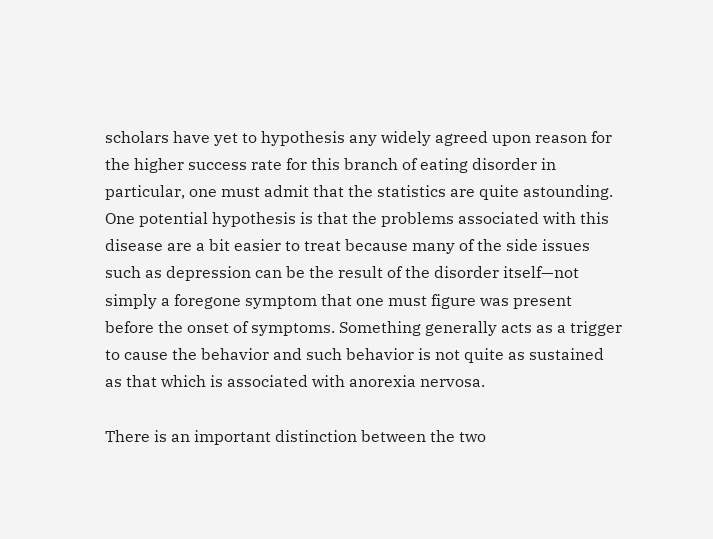scholars have yet to hypothesis any widely agreed upon reason for the higher success rate for this branch of eating disorder in particular, one must admit that the statistics are quite astounding. One potential hypothesis is that the problems associated with this disease are a bit easier to treat because many of the side issues such as depression can be the result of the disorder itself—not simply a foregone symptom that one must figure was present before the onset of symptoms. Something generally acts as a trigger to cause the behavior and such behavior is not quite as sustained as that which is associated with anorexia nervosa.

There is an important distinction between the two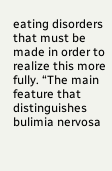eating disorders that must be made in order to realize this more fully. “The main feature that distinguishes bulimia nervosa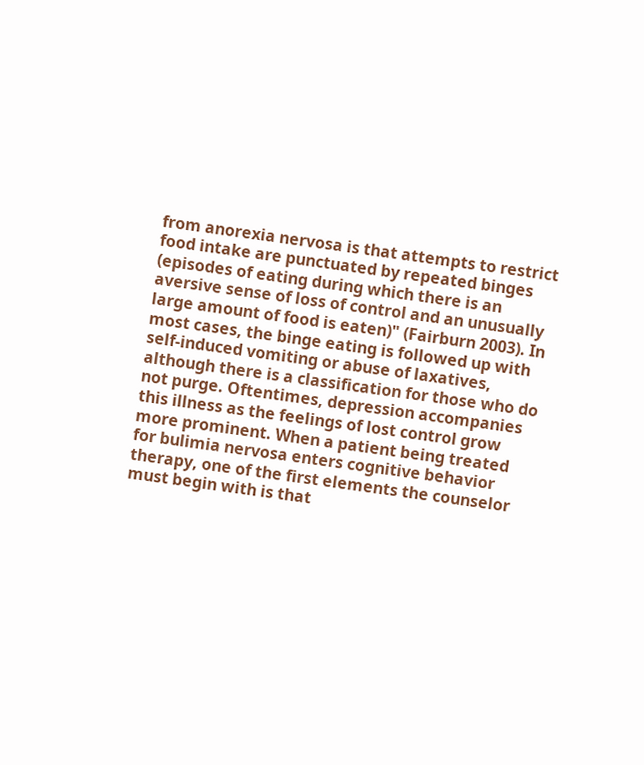from anorexia nervosa is that attempts to restrict food intake are punctuated by repeated binges (episodes of eating during which there is an aversive sense of loss of control and an unusually large amount of food is eaten)" (Fairburn 2003). In most cases, the binge eating is followed up with self-induced vomiting or abuse of laxatives, although there is a classification for those who do not purge. Oftentimes, depression accompanies this illness as the feelings of lost control grow more prominent. When a patient being treated for bulimia nervosa enters cognitive behavior therapy, one of the first elements the counselor must begin with is that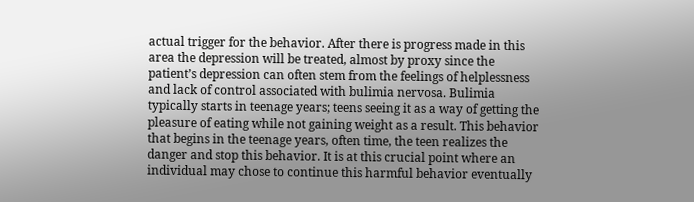actual trigger for the behavior. After there is progress made in this area the depression will be treated, almost by proxy since the patient’s depression can often stem from the feelings of helplessness and lack of control associated with bulimia nervosa. Bulimia typically starts in teenage years; teens seeing it as a way of getting the pleasure of eating while not gaining weight as a result. This behavior that begins in the teenage years, often time, the teen realizes the danger and stop this behavior. It is at this crucial point where an individual may chose to continue this harmful behavior eventually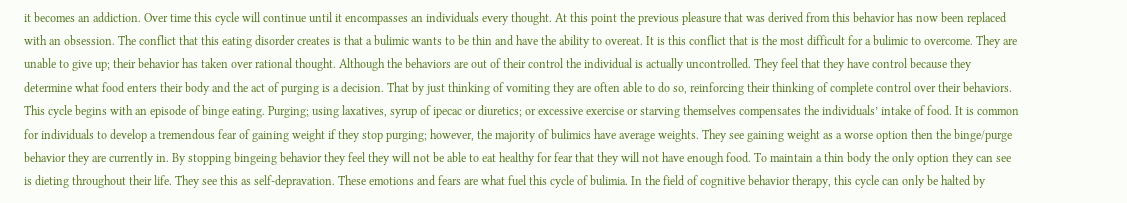it becomes an addiction. Over time this cycle will continue until it encompasses an individuals every thought. At this point the previous pleasure that was derived from this behavior has now been replaced with an obsession. The conflict that this eating disorder creates is that a bulimic wants to be thin and have the ability to overeat. It is this conflict that is the most difficult for a bulimic to overcome. They are unable to give up; their behavior has taken over rational thought. Although the behaviors are out of their control the individual is actually uncontrolled. They feel that they have control because they determine what food enters their body and the act of purging is a decision. That by just thinking of vomiting they are often able to do so, reinforcing their thinking of complete control over their behaviors. This cycle begins with an episode of binge eating. Purging; using laxatives, syrup of ipecac or diuretics; or excessive exercise or starving themselves compensates the individuals’ intake of food. It is common for individuals to develop a tremendous fear of gaining weight if they stop purging; however, the majority of bulimics have average weights. They see gaining weight as a worse option then the binge/purge behavior they are currently in. By stopping bingeing behavior they feel they will not be able to eat healthy for fear that they will not have enough food. To maintain a thin body the only option they can see is dieting throughout their life. They see this as self-depravation. These emotions and fears are what fuel this cycle of bulimia. In the field of cognitive behavior therapy, this cycle can only be halted by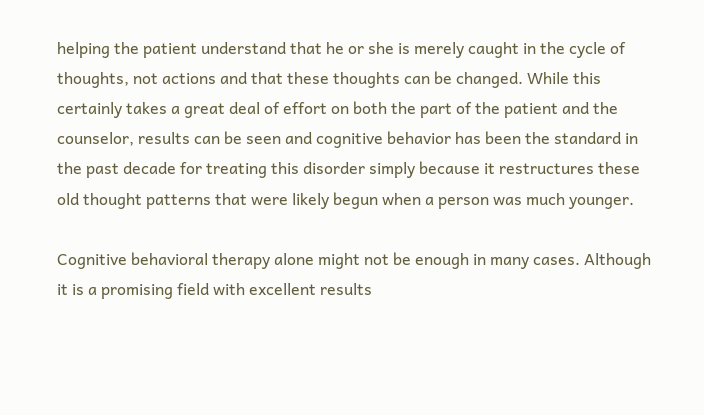helping the patient understand that he or she is merely caught in the cycle of thoughts, not actions and that these thoughts can be changed. While this certainly takes a great deal of effort on both the part of the patient and the counselor, results can be seen and cognitive behavior has been the standard in the past decade for treating this disorder simply because it restructures these old thought patterns that were likely begun when a person was much younger.

Cognitive behavioral therapy alone might not be enough in many cases. Although it is a promising field with excellent results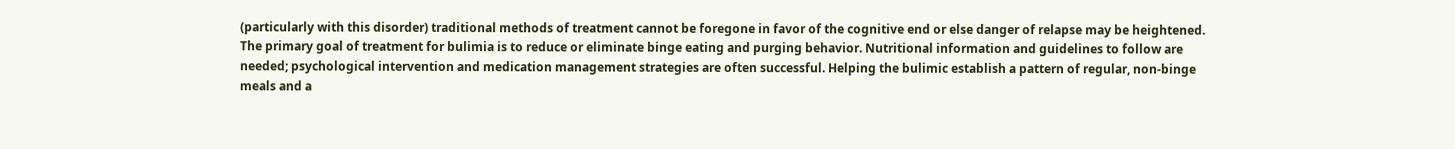(particularly with this disorder) traditional methods of treatment cannot be foregone in favor of the cognitive end or else danger of relapse may be heightened. The primary goal of treatment for bulimia is to reduce or eliminate binge eating and purging behavior. Nutritional information and guidelines to follow are needed; psychological intervention and medication management strategies are often successful. Helping the bulimic establish a pattern of regular, non-binge meals and a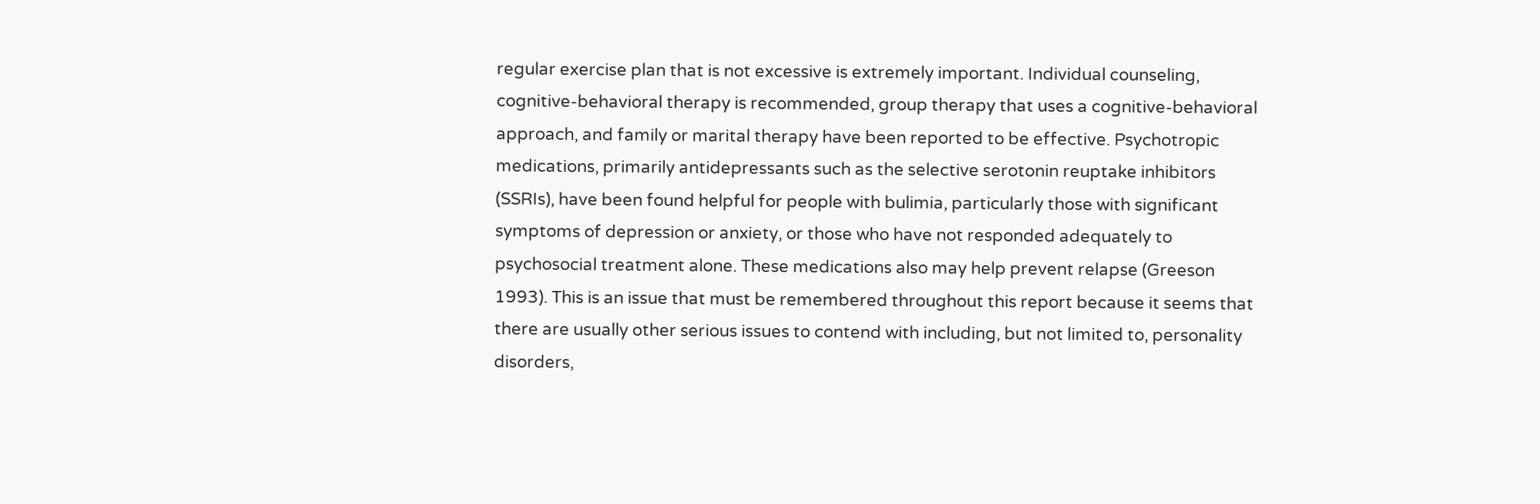regular exercise plan that is not excessive is extremely important. Individual counseling, cognitive-behavioral therapy is recommended, group therapy that uses a cognitive-behavioral approach, and family or marital therapy have been reported to be effective. Psychotropic medications, primarily antidepressants such as the selective serotonin reuptake inhibitors (SSRIs), have been found helpful for people with bulimia, particularly those with significant symptoms of depression or anxiety, or those who have not responded adequately to psychosocial treatment alone. These medications also may help prevent relapse (Greeson 1993). This is an issue that must be remembered throughout this report because it seems that there are usually other serious issues to contend with including, but not limited to, personality disorders,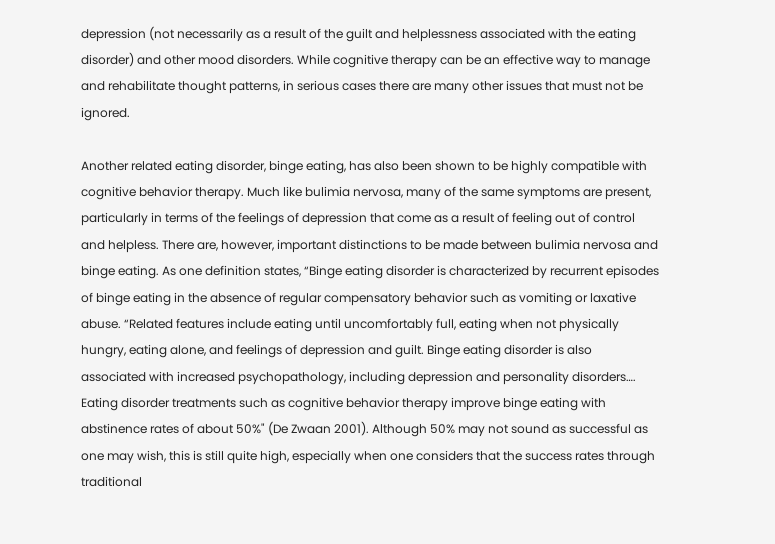depression (not necessarily as a result of the guilt and helplessness associated with the eating disorder) and other mood disorders. While cognitive therapy can be an effective way to manage and rehabilitate thought patterns, in serious cases there are many other issues that must not be ignored.

Another related eating disorder, binge eating, has also been shown to be highly compatible with cognitive behavior therapy. Much like bulimia nervosa, many of the same symptoms are present, particularly in terms of the feelings of depression that come as a result of feeling out of control and helpless. There are, however, important distinctions to be made between bulimia nervosa and binge eating. As one definition states, “Binge eating disorder is characterized by recurrent episodes of binge eating in the absence of regular compensatory behavior such as vomiting or laxative abuse. “Related features include eating until uncomfortably full, eating when not physically hungry, eating alone, and feelings of depression and guilt. Binge eating disorder is also associated with increased psychopathology, including depression and personality disorders…. Eating disorder treatments such as cognitive behavior therapy improve binge eating with abstinence rates of about 50%" (De Zwaan 2001). Although 50% may not sound as successful as one may wish, this is still quite high, especially when one considers that the success rates through traditional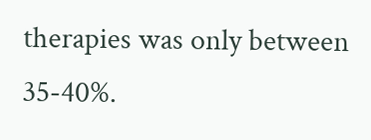therapies was only between 35-40%.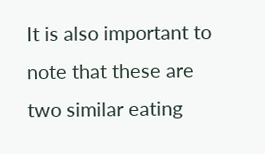It is also important to note that these are two similar eating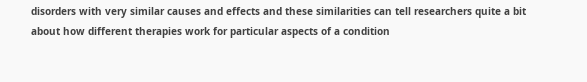disorders with very similar causes and effects and these similarities can tell researchers quite a bit about how different therapies work for particular aspects of a condition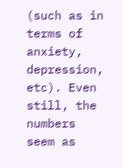(such as in terms of anxiety, depression, etc). Even still, the numbers seem as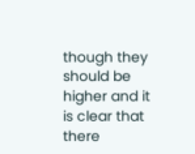though they should be higher and it is clear that there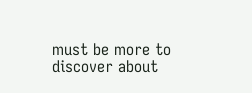must be more to discover about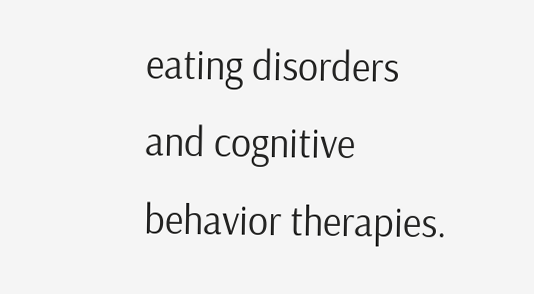eating disorders and cognitive behavior therapies.